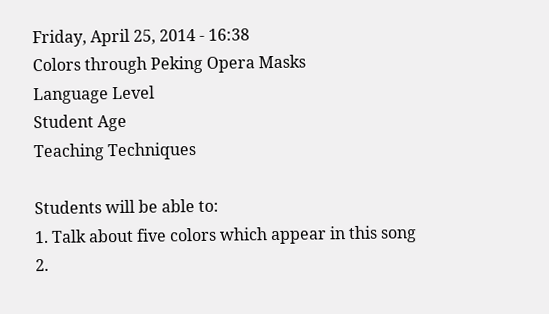Friday, April 25, 2014 - 16:38
Colors through Peking Opera Masks
Language Level
Student Age
Teaching Techniques

Students will be able to:
1. Talk about five colors which appear in this song
2.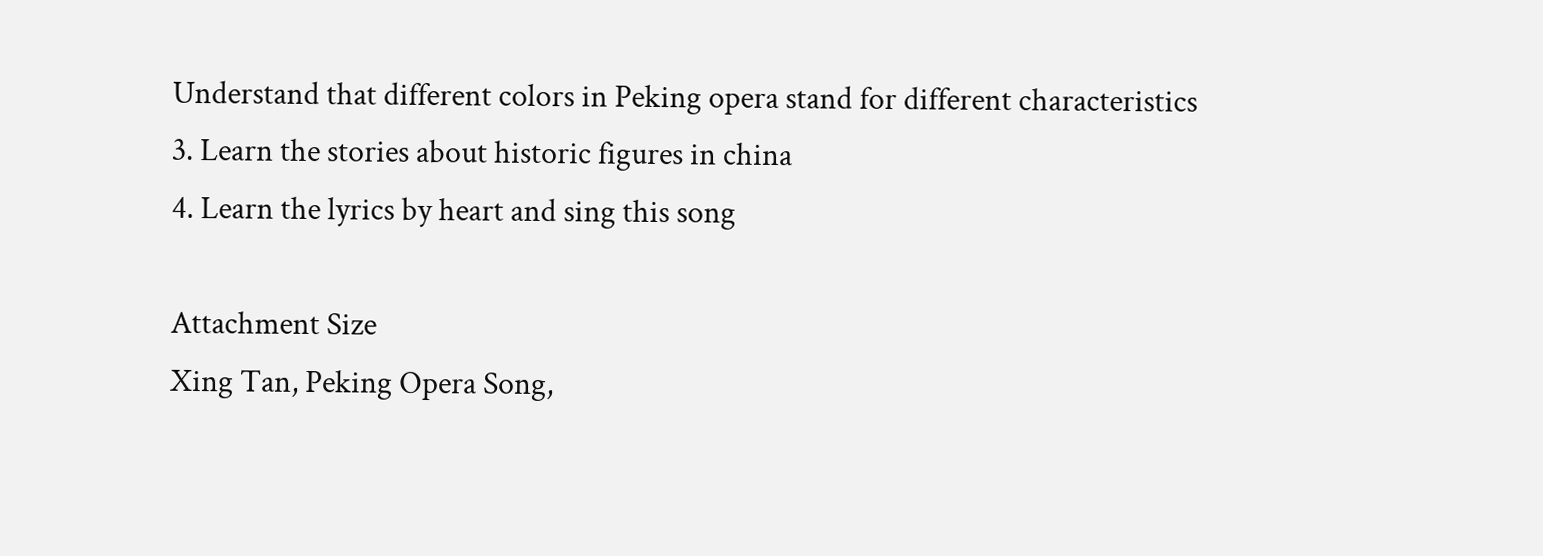Understand that different colors in Peking opera stand for different characteristics
3. Learn the stories about historic figures in china
4. Learn the lyrics by heart and sing this song

Attachment Size
Xing Tan, Peking Opera Song,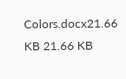Colors.docx21.66 KB 21.66 KB